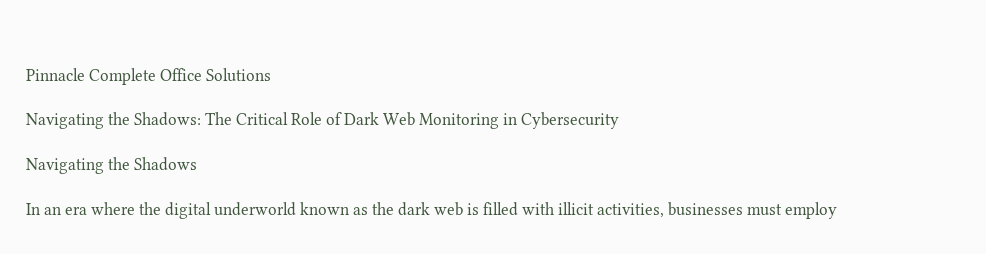Pinnacle Complete Office Solutions

Navigating the Shadows: The Critical Role of Dark Web Monitoring in Cybersecurity

Navigating the Shadows

In an era where the digital underworld known as the dark web is filled with illicit activities, businesses must employ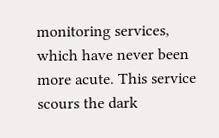monitoring services, which have never been more acute. This service scours the dark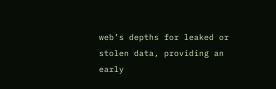web’s depths for leaked or stolen data, providing an early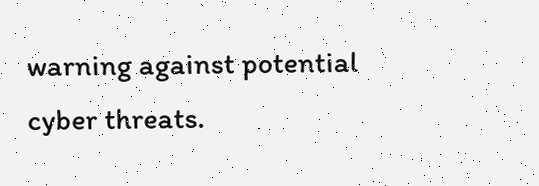warning against potential cyber threats.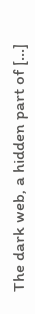The dark web, a hidden part of […]